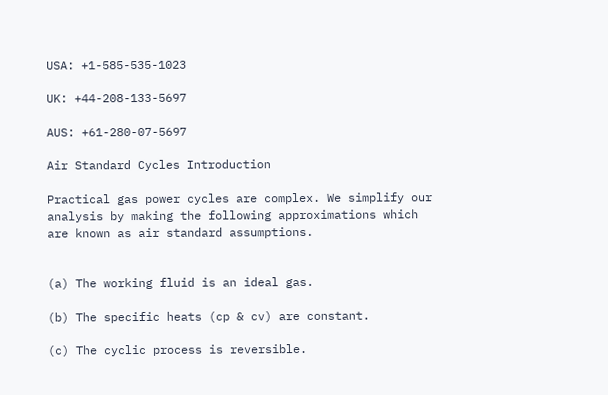USA: +1-585-535-1023

UK: +44-208-133-5697

AUS: +61-280-07-5697

Air Standard Cycles Introduction

Practical gas power cycles are complex. We simplify our analysis by making the following approximations which are known as air standard assumptions.


(a) The working fluid is an ideal gas.

(b) The specific heats (cp & cv) are constant.

(c) The cyclic process is reversible.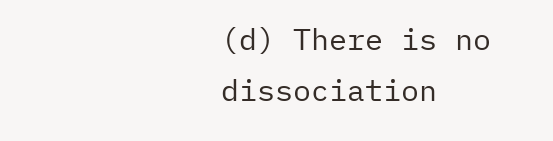(d) There is no dissociation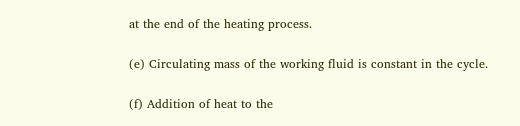at the end of the heating process.

(e) Circulating mass of the working fluid is constant in the cycle.

(f) Addition of heat to the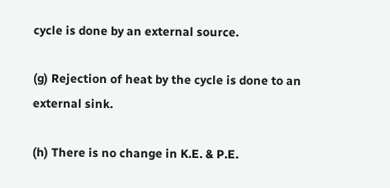cycle is done by an external source.

(g) Rejection of heat by the cycle is done to an external sink.

(h) There is no change in K.E. & P.E.